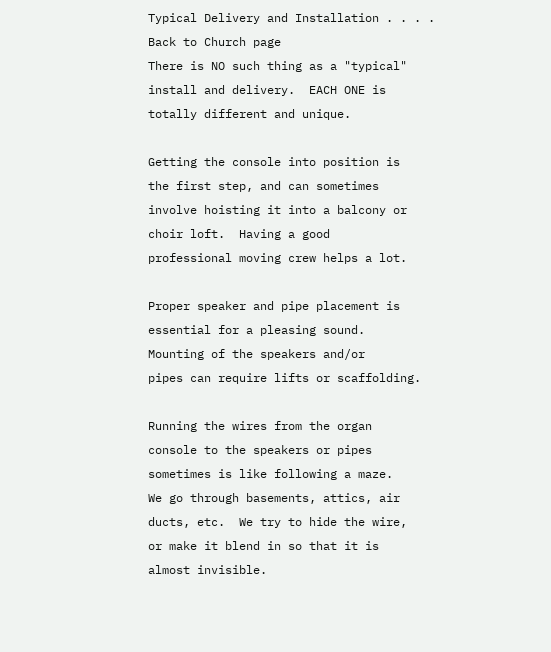Typical Delivery and Installation . . . .
Back to Church page
There is NO such thing as a "typical"
install and delivery.  EACH ONE is
totally different and unique.

Getting the console into position is
the first step, and can sometimes
involve hoisting it into a balcony or
choir loft.  Having a good
professional moving crew helps a lot.

Proper speaker and pipe placement is
essential for a pleasing sound.
Mounting of the speakers and/or
pipes can require lifts or scaffolding.

Running the wires from the organ
console to the speakers or pipes
sometimes is like following a maze.
We go through basements, attics, air
ducts, etc.  We try to hide the wire,
or make it blend in so that it is
almost invisible.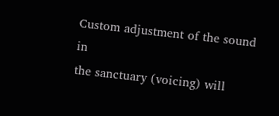Custom adjustment of the sound in
the sanctuary (voicing) will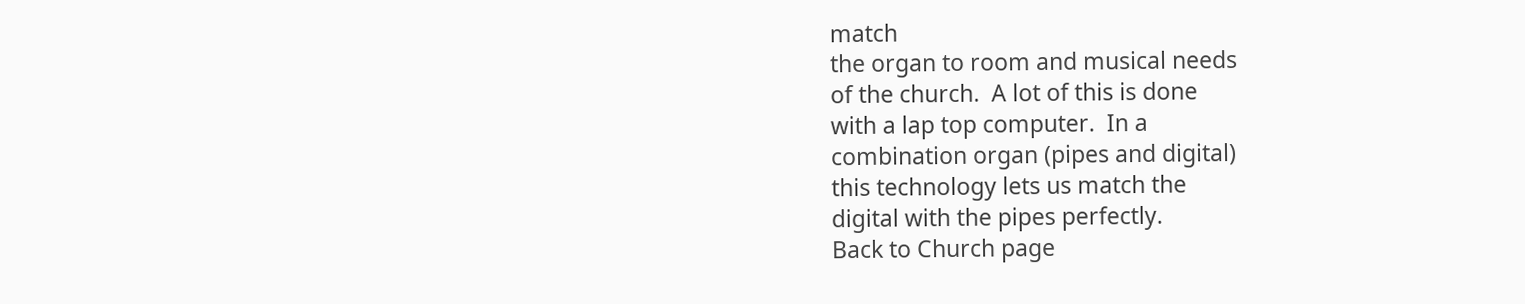match
the organ to room and musical needs
of the church.  A lot of this is done
with a lap top computer.  In a
combination organ (pipes and digital)
this technology lets us match the
digital with the pipes perfectly.
Back to Church page